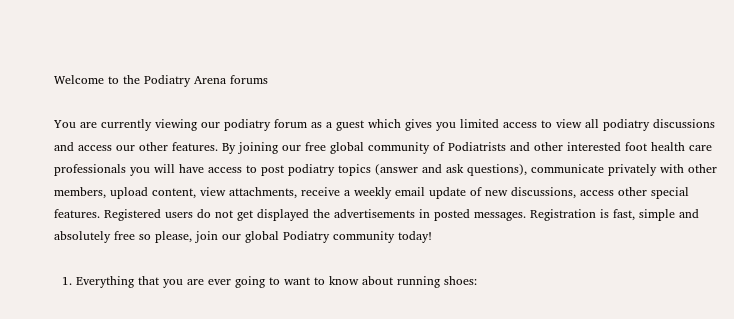Welcome to the Podiatry Arena forums

You are currently viewing our podiatry forum as a guest which gives you limited access to view all podiatry discussions and access our other features. By joining our free global community of Podiatrists and other interested foot health care professionals you will have access to post podiatry topics (answer and ask questions), communicate privately with other members, upload content, view attachments, receive a weekly email update of new discussions, access other special features. Registered users do not get displayed the advertisements in posted messages. Registration is fast, simple and absolutely free so please, join our global Podiatry community today!

  1. Everything that you are ever going to want to know about running shoes: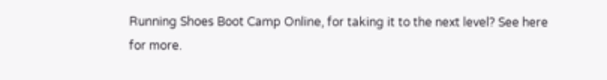Running Shoes Boot Camp Online, for taking it to the next level? See here for more.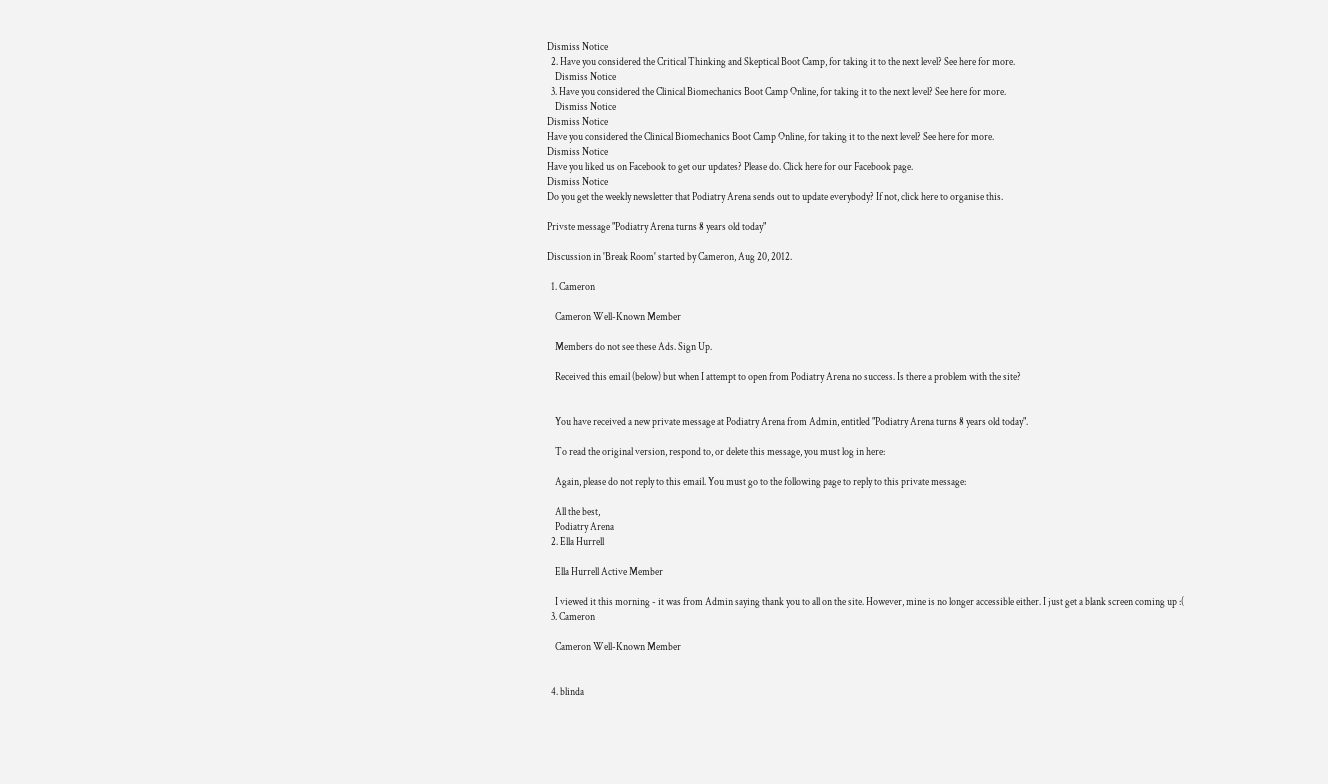Dismiss Notice
  2. Have you considered the Critical Thinking and Skeptical Boot Camp, for taking it to the next level? See here for more.
    Dismiss Notice
  3. Have you considered the Clinical Biomechanics Boot Camp Online, for taking it to the next level? See here for more.
    Dismiss Notice
Dismiss Notice
Have you considered the Clinical Biomechanics Boot Camp Online, for taking it to the next level? See here for more.
Dismiss Notice
Have you liked us on Facebook to get our updates? Please do. Click here for our Facebook page.
Dismiss Notice
Do you get the weekly newsletter that Podiatry Arena sends out to update everybody? If not, click here to organise this.

Privste message "Podiatry Arena turns 8 years old today"

Discussion in 'Break Room' started by Cameron, Aug 20, 2012.

  1. Cameron

    Cameron Well-Known Member

    Members do not see these Ads. Sign Up.

    Received this email (below) but when I attempt to open from Podiatry Arena no success. Is there a problem with the site?


    You have received a new private message at Podiatry Arena from Admin, entitled "Podiatry Arena turns 8 years old today".

    To read the original version, respond to, or delete this message, you must log in here:

    Again, please do not reply to this email. You must go to the following page to reply to this private message:

    All the best,
    Podiatry Arena
  2. Ella Hurrell

    Ella Hurrell Active Member

    I viewed it this morning - it was from Admin saying thank you to all on the site. However, mine is no longer accessible either. I just get a blank screen coming up :(
  3. Cameron

    Cameron Well-Known Member


  4. blinda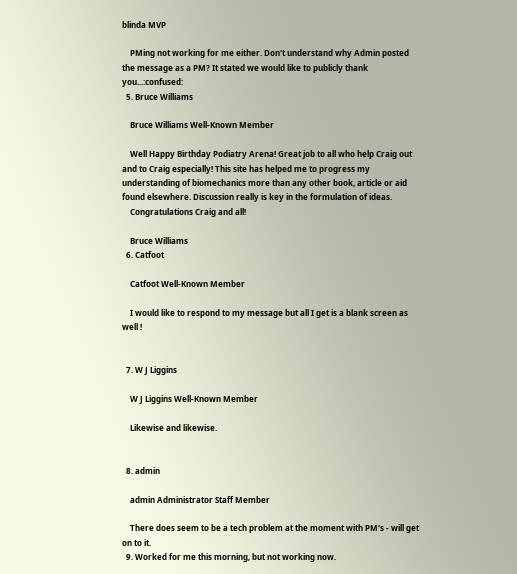blinda MVP

    PMing not working for me either. Don't understand why Admin posted the message as a PM? It stated we would like to publicly thank you...:confused:
  5. Bruce Williams

    Bruce Williams Well-Known Member

    Well Happy Birthday Podiatry Arena! Great job to all who help Craig out and to Craig especially! This site has helped me to progress my understanding of biomechanics more than any other book, article or aid found elsewhere. Discussion really is key in the formulation of ideas.
    Congratulations Craig and all!

    Bruce Williams
  6. Catfoot

    Catfoot Well-Known Member

    I would like to respond to my message but all I get is a blank screen as well !


  7. W J Liggins

    W J Liggins Well-Known Member

    Likewise and likewise.


  8. admin

    admin Administrator Staff Member

    There does seem to be a tech problem at the moment with PM's - will get on to it.
  9. Worked for me this morning, but not working now.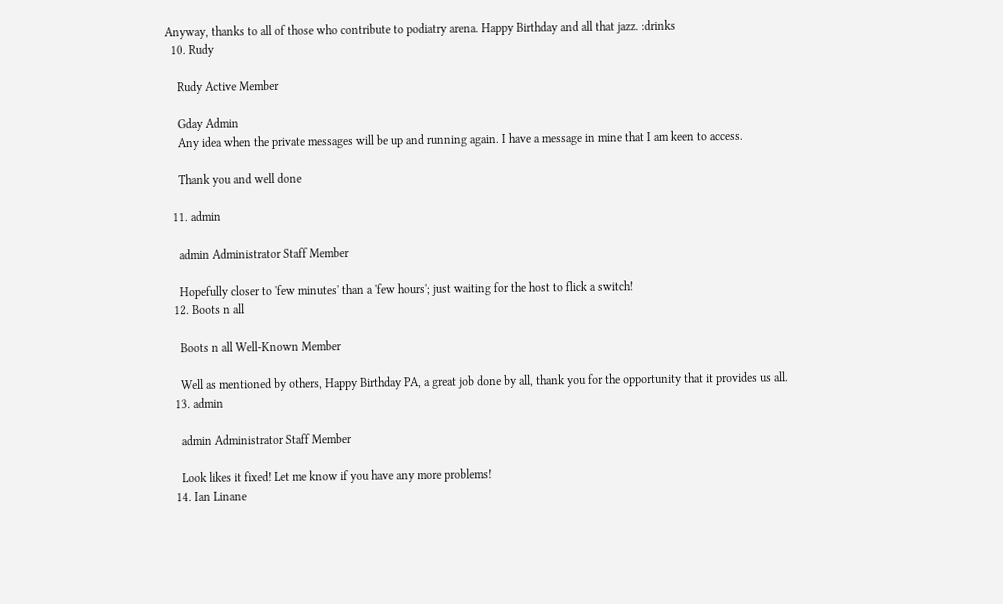Anyway, thanks to all of those who contribute to podiatry arena. Happy Birthday and all that jazz. :drinks
  10. Rudy

    Rudy Active Member

    Gday Admin
    Any idea when the private messages will be up and running again. I have a message in mine that I am keen to access.

    Thank you and well done

  11. admin

    admin Administrator Staff Member

    Hopefully closer to 'few minutes' than a 'few hours'; just waiting for the host to flick a switch!
  12. Boots n all

    Boots n all Well-Known Member

    Well as mentioned by others, Happy Birthday PA, a great job done by all, thank you for the opportunity that it provides us all.
  13. admin

    admin Administrator Staff Member

    Look likes it fixed! Let me know if you have any more problems!
  14. Ian Linane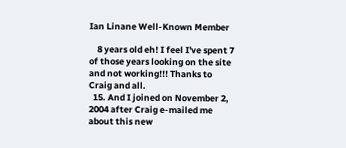Ian Linane Well-Known Member

    8 years old eh! I feel I've spent 7 of those years looking on the site and not working!!! Thanks to Craig and all.
  15. And I joined on November 2, 2004 after Craig e-mailed me about this new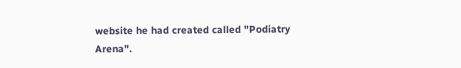website he had created called "Podiatry Arena".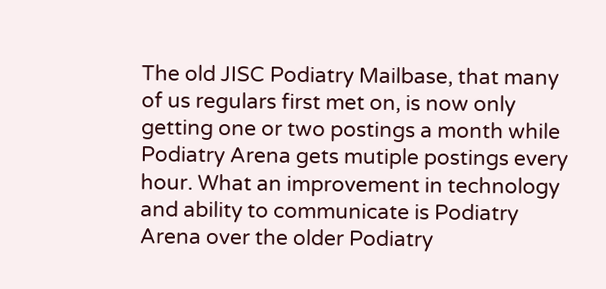The old JISC Podiatry Mailbase, that many of us regulars first met on, is now only getting one or two postings a month while Podiatry Arena gets mutiple postings every hour. What an improvement in technology and ability to communicate is Podiatry Arena over the older Podiatry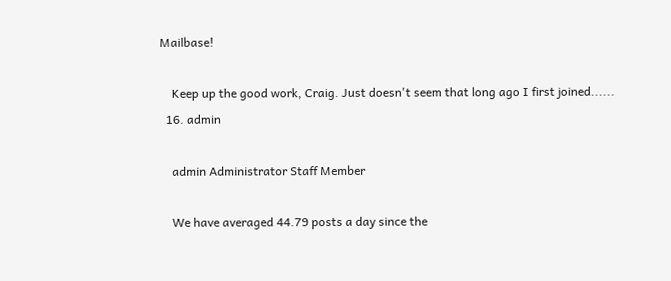Mailbase!

    Keep up the good work, Craig. Just doesn't seem that long ago I first joined......
  16. admin

    admin Administrator Staff Member

    We have averaged 44.79 posts a day since the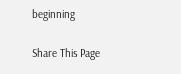beginning

Share This Page